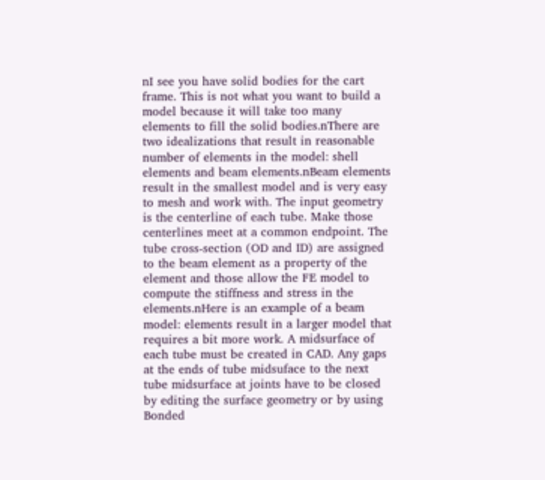nI see you have solid bodies for the cart frame. This is not what you want to build a model because it will take too many elements to fill the solid bodies.nThere are two idealizations that result in reasonable number of elements in the model: shell elements and beam elements.nBeam elements result in the smallest model and is very easy to mesh and work with. The input geometry is the centerline of each tube. Make those centerlines meet at a common endpoint. The tube cross-section (OD and ID) are assigned to the beam element as a property of the element and those allow the FE model to compute the stiffness and stress in the elements.nHere is an example of a beam model: elements result in a larger model that requires a bit more work. A midsurface of each tube must be created in CAD. Any gaps at the ends of tube midsuface to the next tube midsurface at joints have to be closed by editing the surface geometry or by using Bonded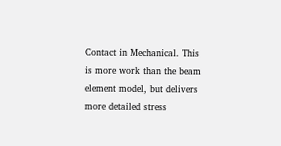Contact in Mechanical. This is more work than the beam element model, but delivers more detailed stress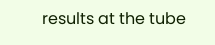results at the tube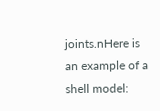joints.nHere is an example of a shell model: